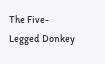The Five-Legged Donkey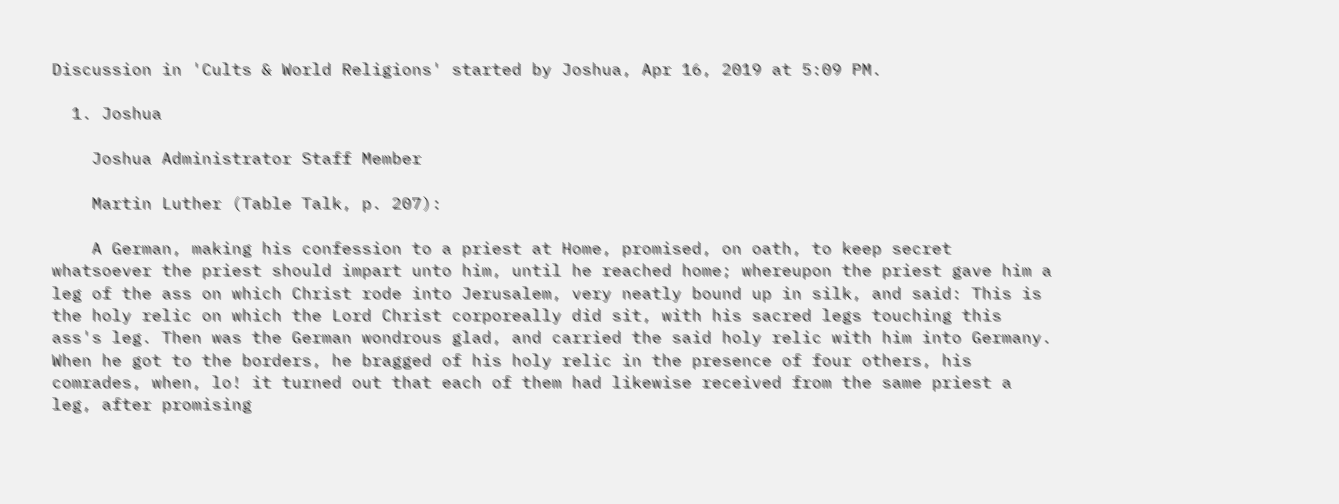Discussion in 'Cults & World Religions' started by Joshua, Apr 16, 2019 at 5:09 PM.

  1. Joshua

    Joshua Administrator Staff Member

    Martin Luther (Table Talk, p. 207):

    A German, making his confession to a priest at Home, promised, on oath, to keep secret whatsoever the priest should impart unto him, until he reached home; whereupon the priest gave him a leg of the ass on which Christ rode into Jerusalem, very neatly bound up in silk, and said: This is the holy relic on which the Lord Christ corporeally did sit, with his sacred legs touching this ass's leg. Then was the German wondrous glad, and carried the said holy relic with him into Germany. When he got to the borders, he bragged of his holy relic in the presence of four others, his comrades, when, lo! it turned out that each of them had likewise received from the same priest a leg, after promising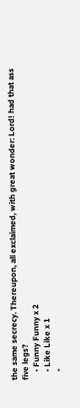the same secrecy. Thereupon, all exclaimed, with great wonder: Lord! had that ass five legs?
    • Funny Funny x 2
    • Like Like x 1
    •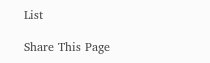List

Share This Page